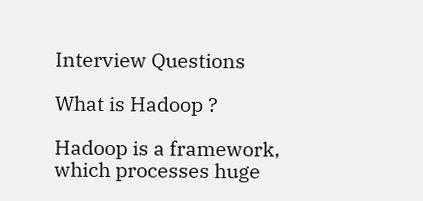Interview Questions

What is Hadoop ?

Hadoop is a framework, which processes huge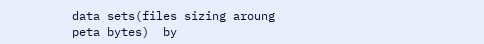data sets(files sizing aroung peta bytes)  by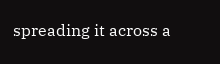spreading it across a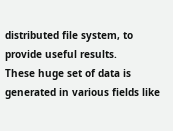distributed file system, to provide useful results.
These huge set of data is generated in various fields like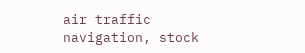air traffic navigation, stock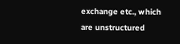exchange etc., which are unstructured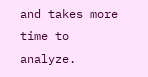and takes more time to analyze.